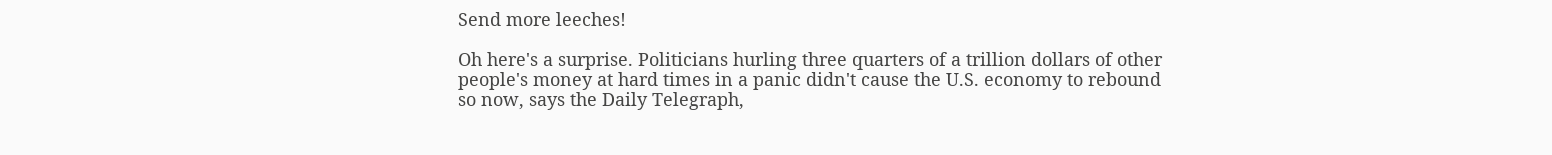Send more leeches!

Oh here's a surprise. Politicians hurling three quarters of a trillion dollars of other people's money at hard times in a panic didn't cause the U.S. economy to rebound so now, says the Daily Telegraph,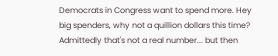Democrats in Congress want to spend more. Hey big spenders, why not a quillion dollars this time? Admittedly that's not a real number... but then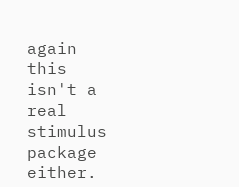again this isn't a real stimulus package either.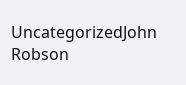UncategorizedJohn Robson